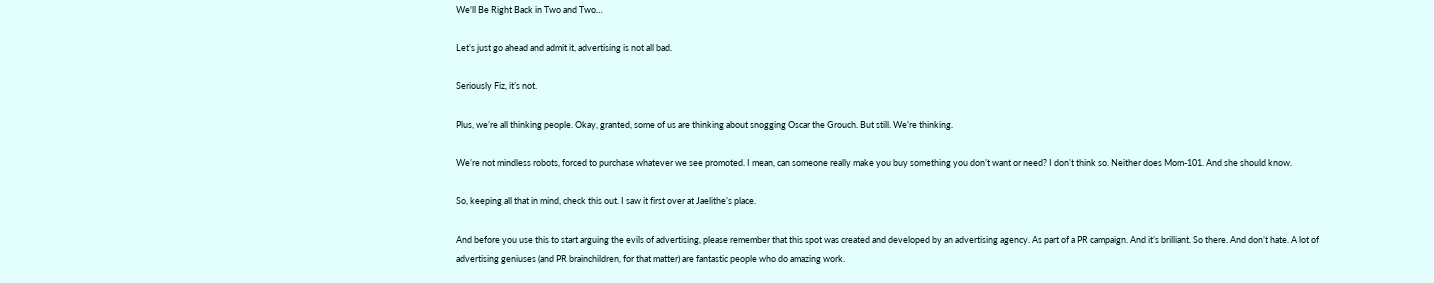We'll Be Right Back in Two and Two…

Let’s just go ahead and admit it, advertising is not all bad.

Seriously Fiz, it’s not.

Plus, we’re all thinking people. Okay, granted, some of us are thinking about snogging Oscar the Grouch. But still. We’re thinking.

We’re not mindless robots, forced to purchase whatever we see promoted. I mean, can someone really make you buy something you don’t want or need? I don’t think so. Neither does Mom-101. And she should know.

So, keeping all that in mind, check this out. I saw it first over at Jaelithe’s place.

And before you use this to start arguing the evils of advertising, please remember that this spot was created and developed by an advertising agency. As part of a PR campaign. And it’s brilliant. So there. And don’t hate. A lot of advertising geniuses (and PR brainchildren, for that matter) are fantastic people who do amazing work.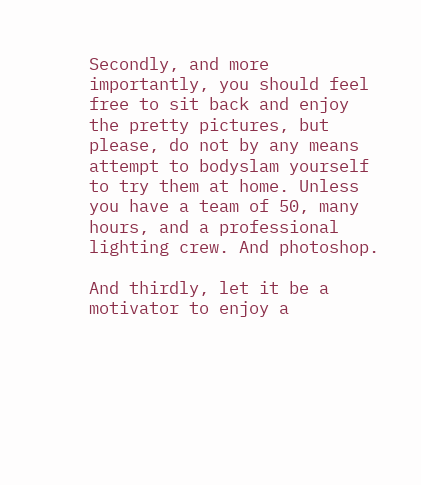Secondly, and more importantly, you should feel free to sit back and enjoy the pretty pictures, but please, do not by any means attempt to bodyslam yourself to try them at home. Unless you have a team of 50, many hours, and a professional lighting crew. And photoshop.

And thirdly, let it be a motivator to enjoy a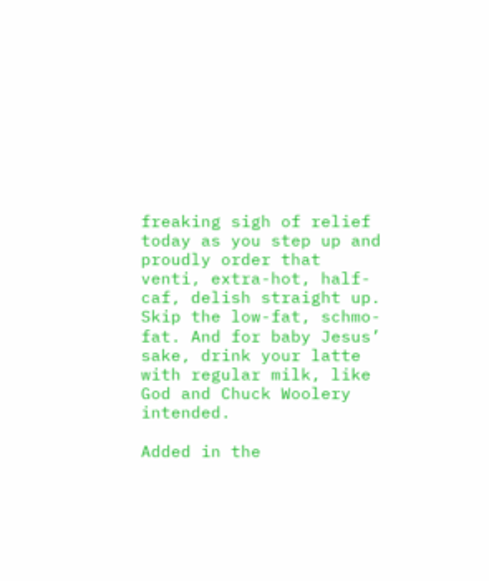freaking sigh of relief today as you step up and proudly order that venti, extra-hot, half-caf, delish straight up. Skip the low-fat, schmo-fat. And for baby Jesus’ sake, drink your latte with regular milk, like God and Chuck Woolery intended.

Added in the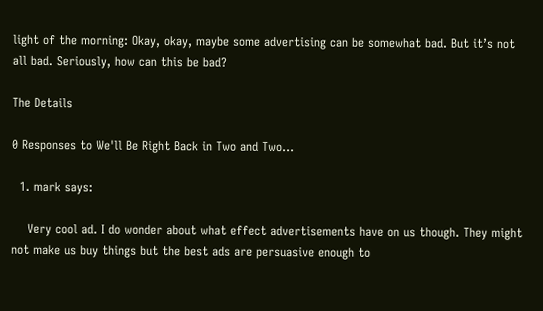light of the morning: Okay, okay, maybe some advertising can be somewhat bad. But it’s not all bad. Seriously, how can this be bad?

The Details

0 Responses to We'll Be Right Back in Two and Two…

  1. mark says:

    Very cool ad. I do wonder about what effect advertisements have on us though. They might not make us buy things but the best ads are persuasive enough to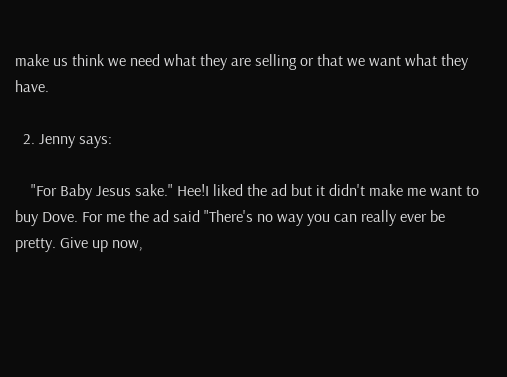make us think we need what they are selling or that we want what they have.

  2. Jenny says:

    "For Baby Jesus sake." Hee!I liked the ad but it didn't make me want to buy Dove. For me the ad said "There's no way you can really ever be pretty. Give up now,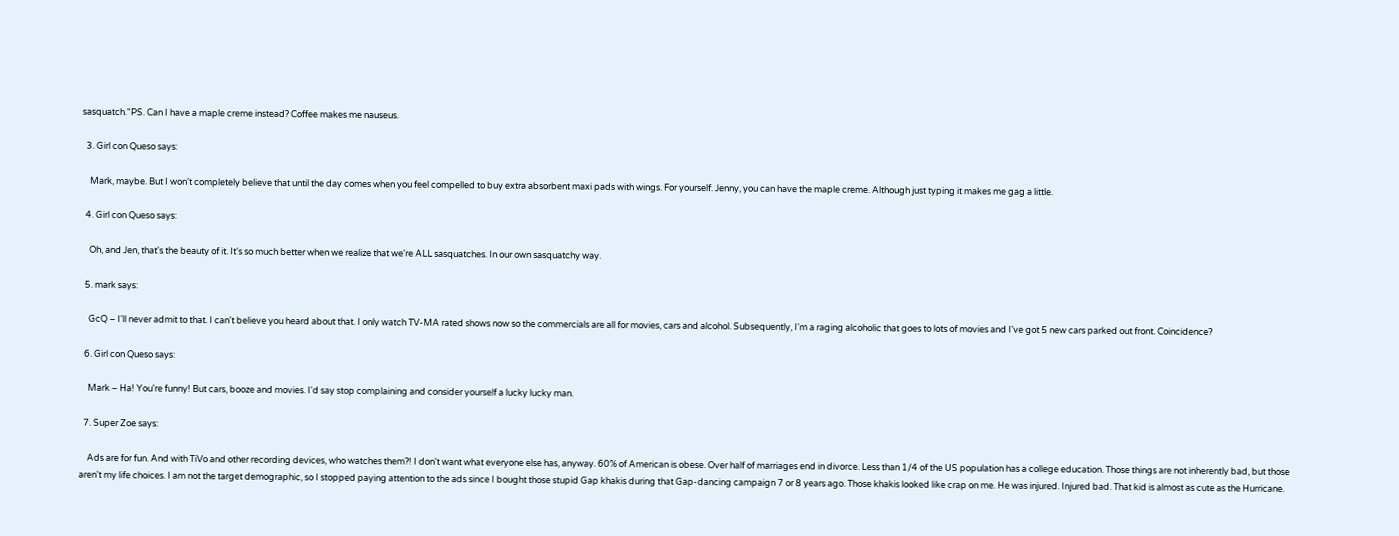sasquatch."PS. Can I have a maple creme instead? Coffee makes me nauseus.

  3. Girl con Queso says:

    Mark, maybe. But I won't completely believe that until the day comes when you feel compelled to buy extra absorbent maxi pads with wings. For yourself. Jenny, you can have the maple creme. Although just typing it makes me gag a little.

  4. Girl con Queso says:

    Oh, and Jen, that's the beauty of it. It's so much better when we realize that we're ALL sasquatches. In our own sasquatchy way.

  5. mark says:

    GcQ – I'll never admit to that. I can't believe you heard about that. I only watch TV-MA rated shows now so the commercials are all for movies, cars and alcohol. Subsequently, I'm a raging alcoholic that goes to lots of movies and I've got 5 new cars parked out front. Coincidence?

  6. Girl con Queso says:

    Mark – Ha! You're funny! But cars, booze and movies. I'd say stop complaining and consider yourself a lucky lucky man.

  7. Super Zoe says:

    Ads are for fun. And with TiVo and other recording devices, who watches them?! I don't want what everyone else has, anyway. 60% of American is obese. Over half of marriages end in divorce. Less than 1/4 of the US population has a college education. Those things are not inherently bad, but those aren't my life choices. I am not the target demographic, so I stopped paying attention to the ads since I bought those stupid Gap khakis during that Gap-dancing campaign 7 or 8 years ago. Those khakis looked like crap on me. He was injured. Injured bad. That kid is almost as cute as the Hurricane.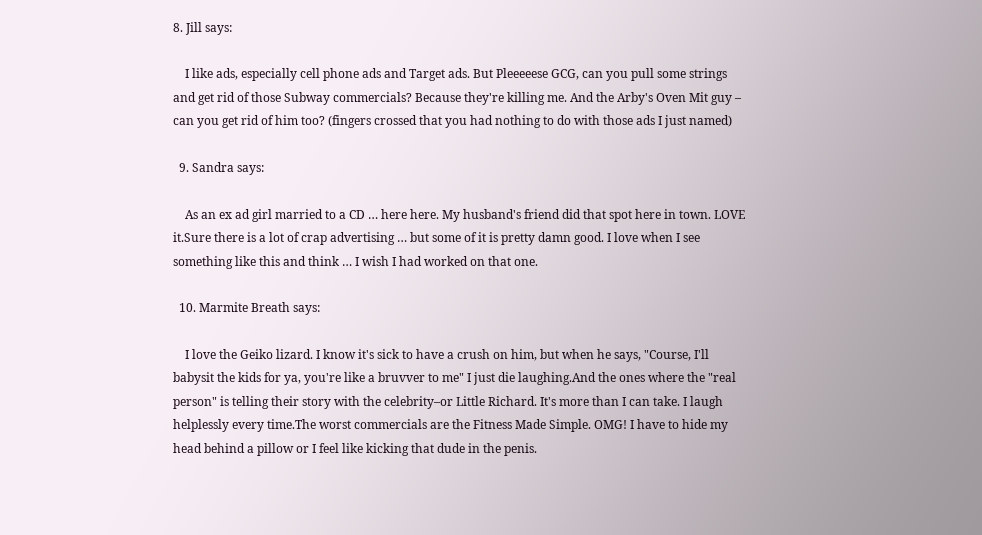8. Jill says:

    I like ads, especially cell phone ads and Target ads. But Pleeeeese GCG, can you pull some strings and get rid of those Subway commercials? Because they're killing me. And the Arby's Oven Mit guy – can you get rid of him too? (fingers crossed that you had nothing to do with those ads I just named)

  9. Sandra says:

    As an ex ad girl married to a CD … here here. My husband's friend did that spot here in town. LOVE it.Sure there is a lot of crap advertising … but some of it is pretty damn good. I love when I see something like this and think … I wish I had worked on that one.

  10. Marmite Breath says:

    I love the Geiko lizard. I know it's sick to have a crush on him, but when he says, "Course, I'll babysit the kids for ya, you're like a bruvver to me" I just die laughing.And the ones where the "real person" is telling their story with the celebrity–or Little Richard. It's more than I can take. I laugh helplessly every time.The worst commercials are the Fitness Made Simple. OMG! I have to hide my head behind a pillow or I feel like kicking that dude in the penis.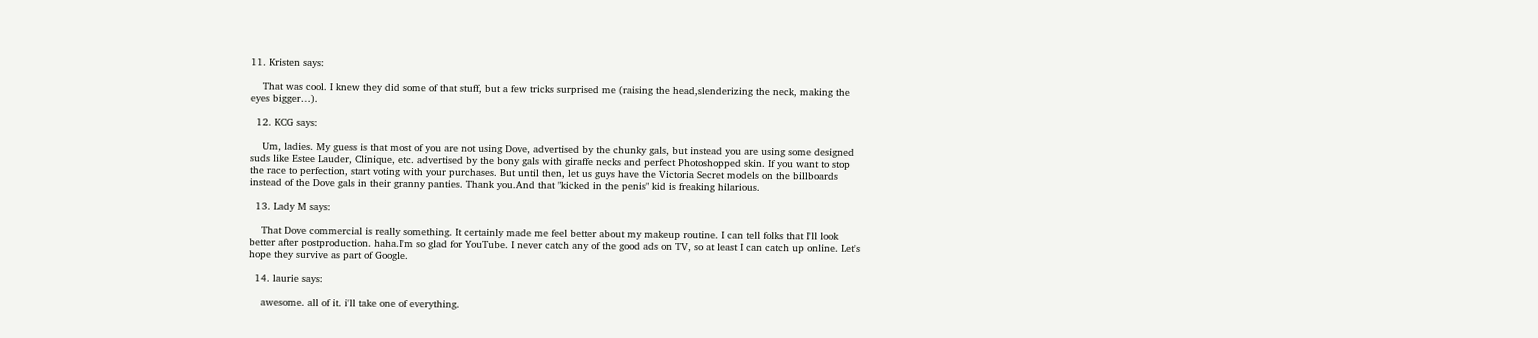11. Kristen says:

    That was cool. I knew they did some of that stuff, but a few tricks surprised me (raising the head,slenderizing the neck, making the eyes bigger…).

  12. KCG says:

    Um, ladies. My guess is that most of you are not using Dove, advertised by the chunky gals, but instead you are using some designed suds like Estee Lauder, Clinique, etc. advertised by the bony gals with giraffe necks and perfect Photoshopped skin. If you want to stop the race to perfection, start voting with your purchases. But until then, let us guys have the Victoria Secret models on the billboards instead of the Dove gals in their granny panties. Thank you.And that "kicked in the penis" kid is freaking hilarious.

  13. Lady M says:

    That Dove commercial is really something. It certainly made me feel better about my makeup routine. I can tell folks that I'll look better after postproduction. haha.I'm so glad for YouTube. I never catch any of the good ads on TV, so at least I can catch up online. Let's hope they survive as part of Google.

  14. laurie says:

    awesome. all of it. i'll take one of everything.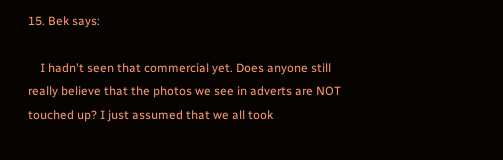15. Bek says:

    I hadn't seen that commercial yet. Does anyone still really believe that the photos we see in adverts are NOT touched up? I just assumed that we all took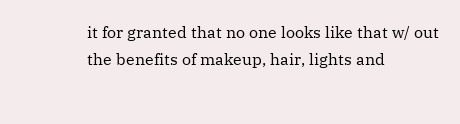it for granted that no one looks like that w/ out the benefits of makeup, hair, lights and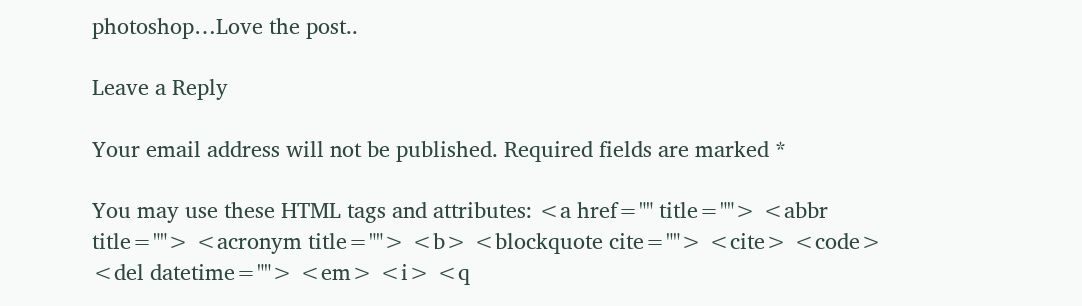photoshop…Love the post..

Leave a Reply

Your email address will not be published. Required fields are marked *

You may use these HTML tags and attributes: <a href="" title=""> <abbr title=""> <acronym title=""> <b> <blockquote cite=""> <cite> <code> <del datetime=""> <em> <i> <q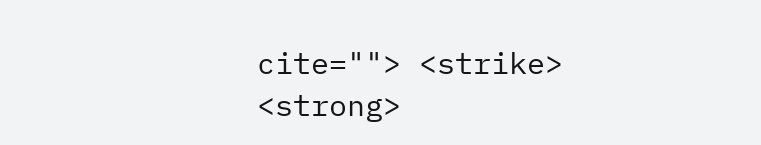cite=""> <strike> <strong>